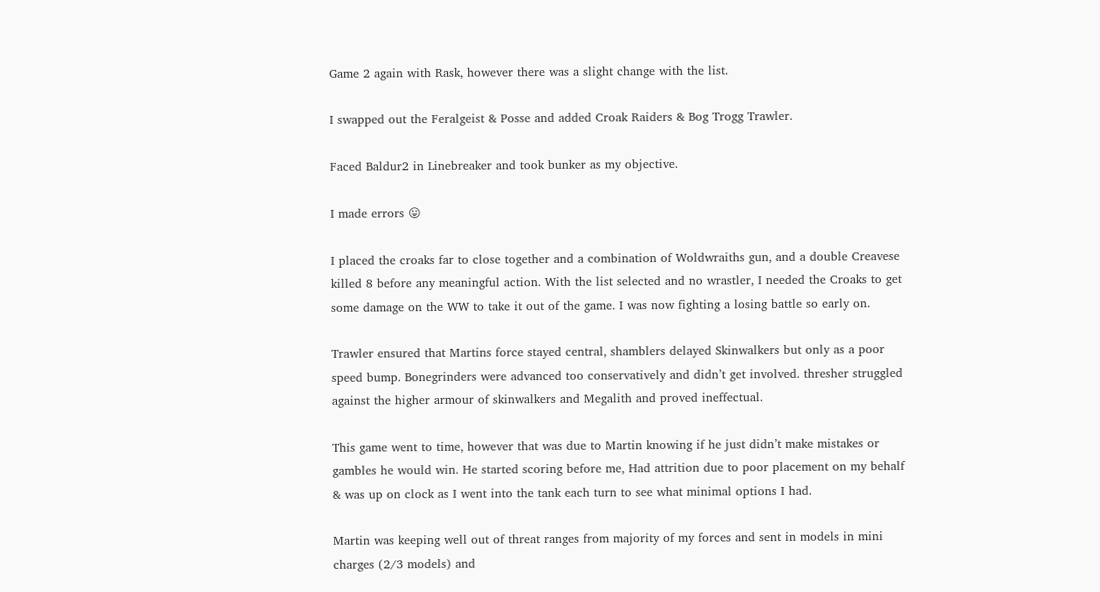Game 2 again with Rask, however there was a slight change with the list.

I swapped out the Feralgeist & Posse and added Croak Raiders & Bog Trogg Trawler.

Faced Baldur2 in Linebreaker and took bunker as my objective.

I made errors 😛

I placed the croaks far to close together and a combination of Woldwraiths gun, and a double Creavese killed 8 before any meaningful action. With the list selected and no wrastler, I needed the Croaks to get some damage on the WW to take it out of the game. I was now fighting a losing battle so early on.

Trawler ensured that Martins force stayed central, shamblers delayed Skinwalkers but only as a poor speed bump. Bonegrinders were advanced too conservatively and didn’t get involved. thresher struggled against the higher armour of skinwalkers and Megalith and proved ineffectual.

This game went to time, however that was due to Martin knowing if he just didn’t make mistakes or gambles he would win. He started scoring before me, Had attrition due to poor placement on my behalf & was up on clock as I went into the tank each turn to see what minimal options I had.

Martin was keeping well out of threat ranges from majority of my forces and sent in models in mini charges (2/3 models) and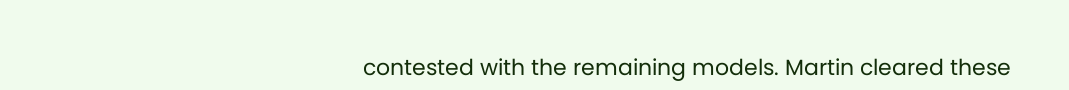contested with the remaining models. Martin cleared these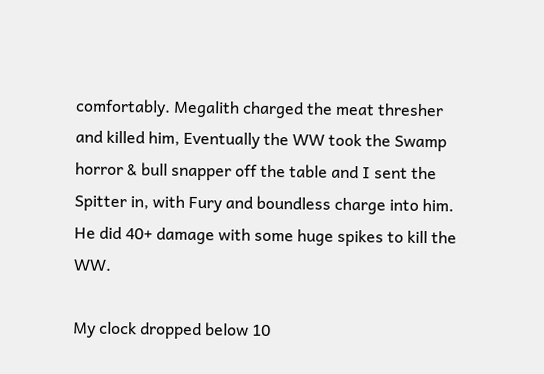comfortably. Megalith charged the meat thresher and killed him, Eventually the WW took the Swamp horror & bull snapper off the table and I sent the Spitter in, with Fury and boundless charge into him. He did 40+ damage with some huge spikes to kill the WW.

My clock dropped below 10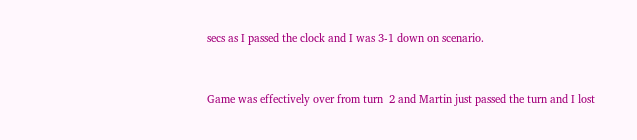secs as I passed the clock and I was 3-1 down on scenario.


Game was effectively over from turn  2 and Martin just passed the turn and I lost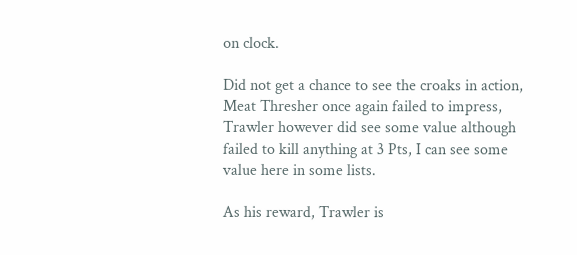on clock.

Did not get a chance to see the croaks in action, Meat Thresher once again failed to impress, Trawler however did see some value although failed to kill anything at 3 Pts, I can see some value here in some lists.

As his reward, Trawler is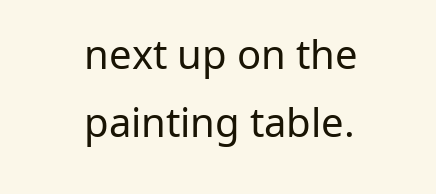next up on the painting table.